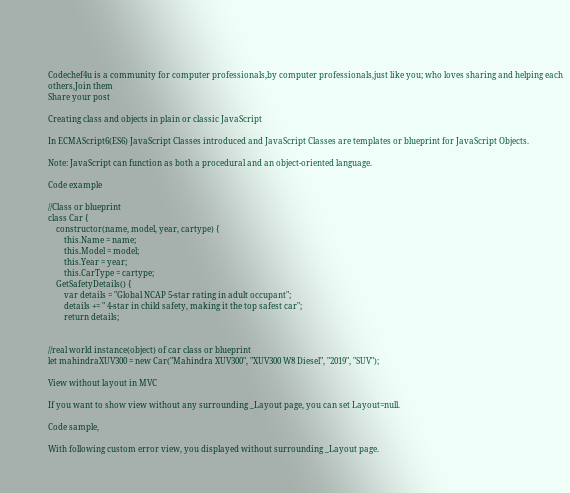Codechef4u is a community for computer professionals,by computer professionals,just like you; who loves sharing and helping each others,Join them
Share your post

Creating class and objects in plain or classic JavaScript

In ECMAScript6(ES6) JavaScript Classes introduced and JavaScript Classes are templates or blueprint for JavaScript Objects.

Note: JavaScript can function as both a procedural and an object-oriented language.

Code example

//Class or blueprint
class Car {
    constructor(name, model, year, cartype) {
        this.Name = name;
        this.Model = model;
        this.Year = year;
        this.CarType = cartype;
    GetSafetyDetails() {
        var details = "Global NCAP 5-star rating in adult occupant";
        details += " 4-star in child safety, making it the top safest car";
        return details;


//real world instance(object) of car class or blueprint
let mahindraXUV300 = new Car("Mahindra XUV300", "XUV300 W8 Diesel", "2019", "SUV");

View without layout in MVC

If you want to show view without any surrounding _Layout page, you can set Layout=null.

Code sample,

With following custom error view, you displayed without surrounding _Layout page.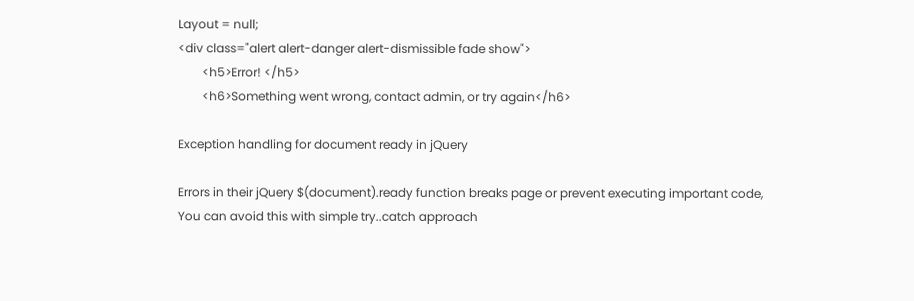Layout = null;
<div class="alert alert-danger alert-dismissible fade show">
        <h5>Error! </h5>
        <h6>Something went wrong, contact admin, or try again</h6>

Exception handling for document ready in jQuery

Errors in their jQuery $(document).ready function breaks page or prevent executing important code, You can avoid this with simple try..catch approach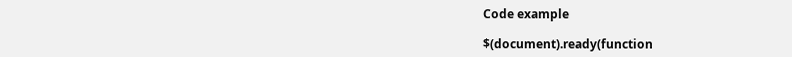Code example

$(document).ready(function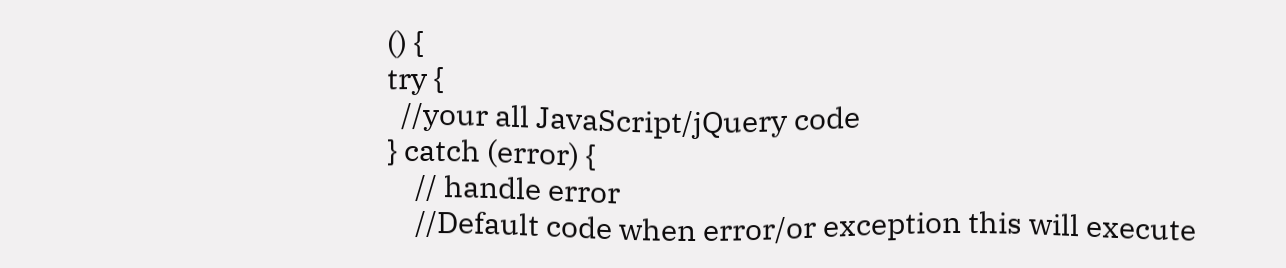() {
try {
  //your all JavaScript/jQuery code
} catch (error) {
    // handle error
    //Default code when error/or exception this will execute